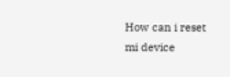How can i reset mi device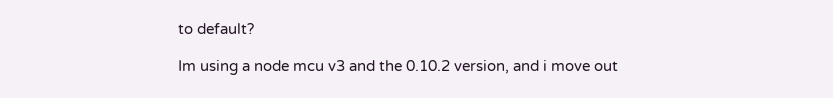to default?

Im using a node mcu v3 and the 0.10.2 version, and i move out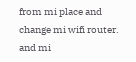from mi place and change mi wifi router. and mi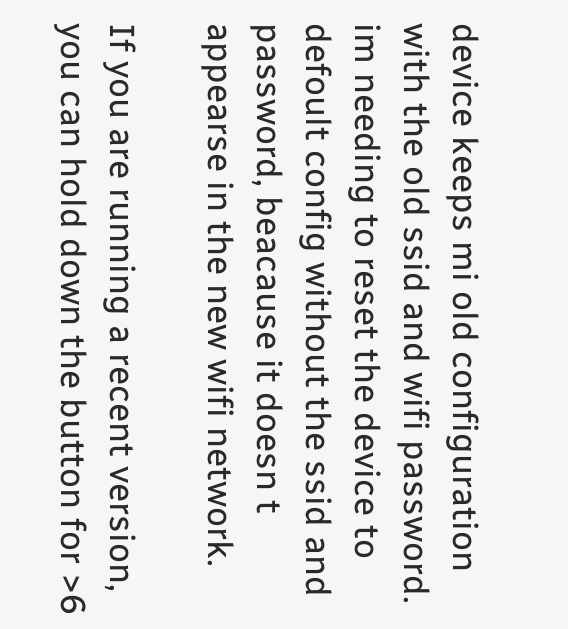device keeps mi old configuration with the old ssid and wifi password. im needing to reset the device to defoult config without the ssid and password, beacause it doesn t appearse in the new wifi network.

If you are running a recent version, you can hold down the button for >6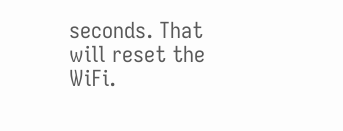seconds. That will reset the WiFi.